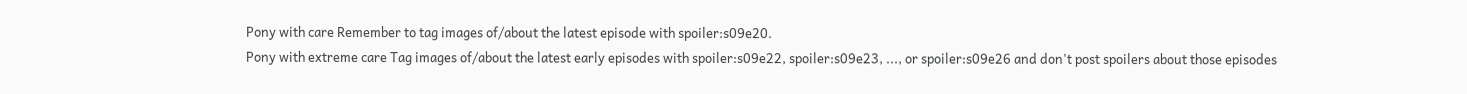Pony with care Remember to tag images of/about the latest episode with spoiler:s09e20.
Pony with extreme care Tag images of/about the latest early episodes with spoiler:s09e22, spoiler:s09e23, ..., or spoiler:s09e26 and don't post spoilers about those episodes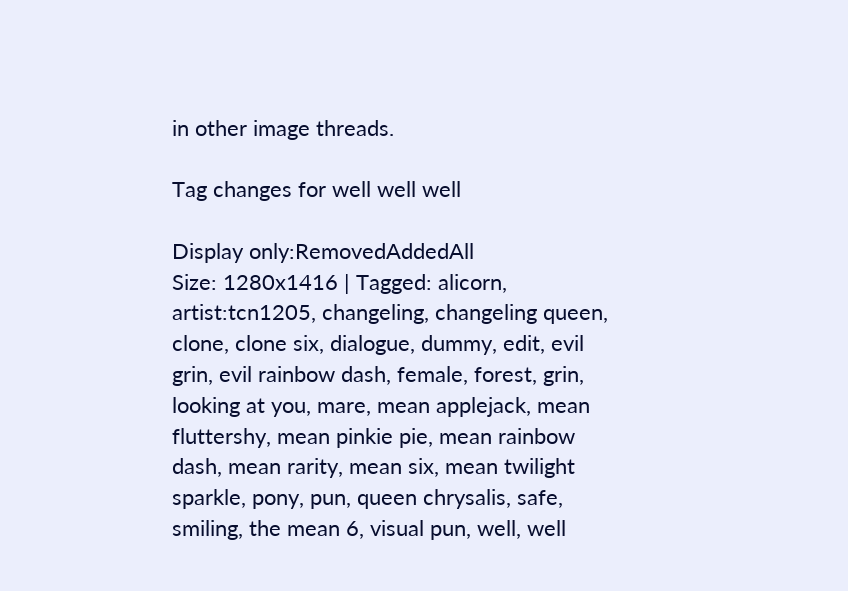in other image threads.

Tag changes for well well well

Display only:RemovedAddedAll
Size: 1280x1416 | Tagged: alicorn, artist:tcn1205, changeling, changeling queen, clone, clone six, dialogue, dummy, edit, evil grin, evil rainbow dash, female, forest, grin, looking at you, mare, mean applejack, mean fluttershy, mean pinkie pie, mean rainbow dash, mean rarity, mean six, mean twilight sparkle, pony, pun, queen chrysalis, safe, smiling, the mean 6, visual pun, well, well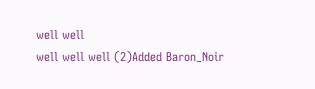well well
well well well (2)Added Baron_Noir